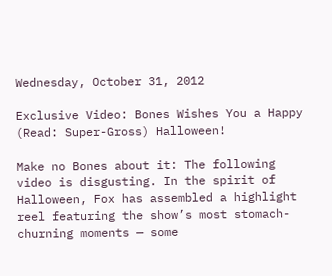Wednesday, October 31, 2012

Exclusive Video: Bones Wishes You a Happy (Read: Super-Gross) Halloween!

Make no Bones about it: The following video is disgusting. In the spirit of Halloween, Fox has assembled a highlight reel featuring the show’s most stomach-churning moments — some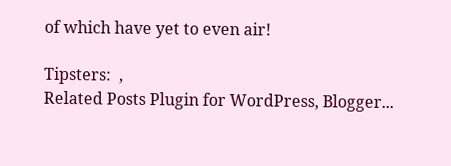of which have yet to even air!

Tipsters:  ,
Related Posts Plugin for WordPress, Blogger...